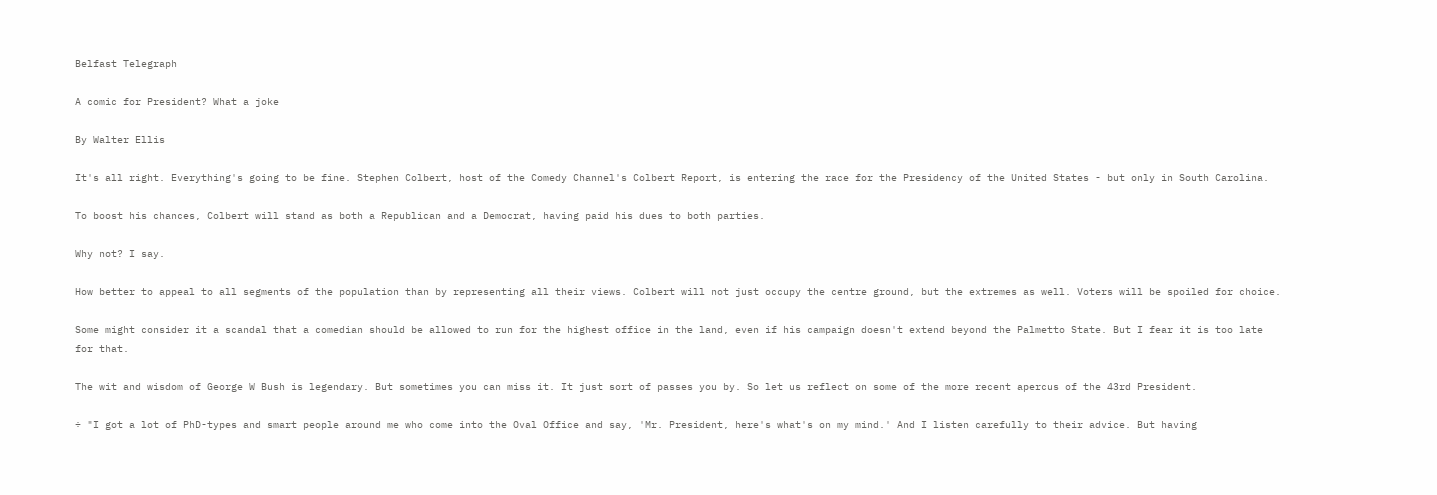Belfast Telegraph

A comic for President? What a joke

By Walter Ellis

It's all right. Everything's going to be fine. Stephen Colbert, host of the Comedy Channel's Colbert Report, is entering the race for the Presidency of the United States - but only in South Carolina.

To boost his chances, Colbert will stand as both a Republican and a Democrat, having paid his dues to both parties.

Why not? I say.

How better to appeal to all segments of the population than by representing all their views. Colbert will not just occupy the centre ground, but the extremes as well. Voters will be spoiled for choice.

Some might consider it a scandal that a comedian should be allowed to run for the highest office in the land, even if his campaign doesn't extend beyond the Palmetto State. But I fear it is too late for that.

The wit and wisdom of George W Bush is legendary. But sometimes you can miss it. It just sort of passes you by. So let us reflect on some of the more recent apercus of the 43rd President.

÷ "I got a lot of PhD-types and smart people around me who come into the Oval Office and say, 'Mr. President, here's what's on my mind.' And I listen carefully to their advice. But having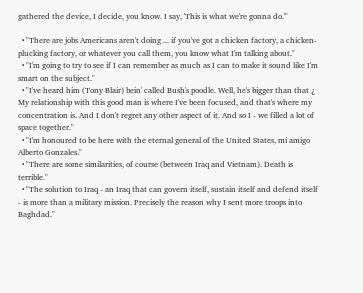gathered the device, I decide, you know. I say, 'This is what we're gonna do.'"

  • "There are jobs Americans aren't doing ... if you've got a chicken factory, a chicken-plucking factory, or whatever you call them, you know what I'm talking about."
  • "I'm going to try to see if I can remember as much as I can to make it sound like I'm smart on the subject."
  • "I've heard him (Tony Blair) bein' called Bush's poodle. Well, he's bigger than that ¿ My relationship with this good man is where I've been focused, and that's where my concentration is. And I don't regret any other aspect of it. And so I - we filled a lot of space together."
  • "I'm honoured to be here with the eternal general of the United States, mi amigo Alberto Gonzales."
  • "There are some similarities, of course (between Iraq and Vietnam). Death is terrible."
  • "The solution to Iraq - an Iraq that can govern itself, sustain itself and defend itself - is more than a military mission. Precisely the reason why I sent more troops into Baghdad."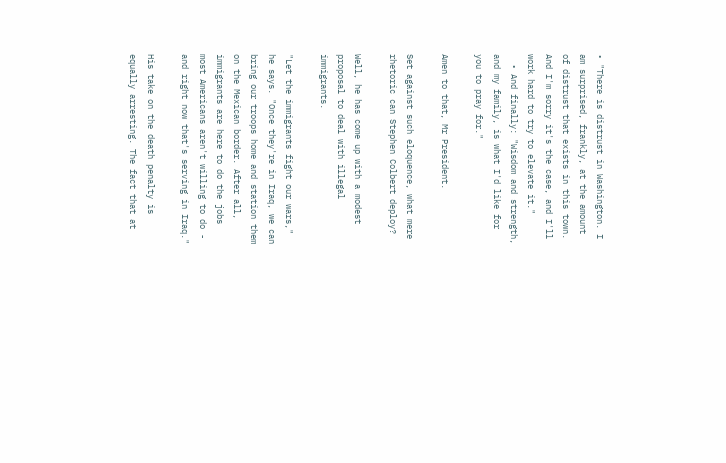• "There is distrust in Washington. I am surprised, frankly, at the amount of distrust that exists in this town. And I'm sorry it's the case, and I'll work hard to try to elevate it."
  • And finally: "Wisdom and strength, and my family, is what I'd like for you to pray for."

Amen to that, Mr President.

Set against such eloquence, what mere rhetoric can Stephen Colbert deploy?

Well, he has come up with a modest proposal to deal with illegal immigrants.

"Let the immigrants fight our wars," he says. "Once they're in Iraq, we can bring our troops home and station them on the Mexican border. After all, immigrants are here to do the jobs most Americans aren't willing to do - and right now that's serving in Iraq."

His take on the death penalty is equally arresting. The fact that at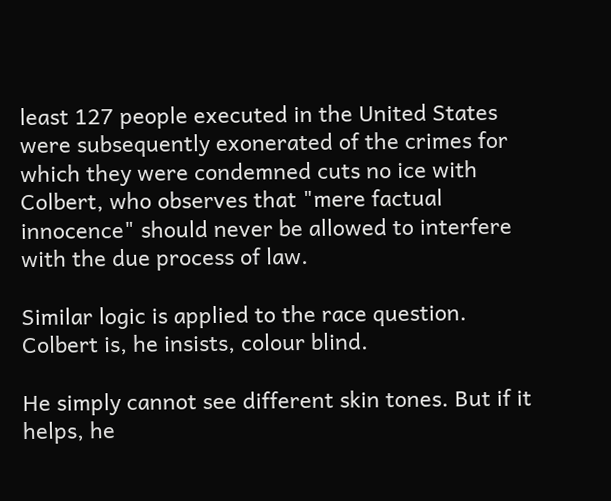least 127 people executed in the United States were subsequently exonerated of the crimes for which they were condemned cuts no ice with Colbert, who observes that "mere factual innocence" should never be allowed to interfere with the due process of law.

Similar logic is applied to the race question. Colbert is, he insists, colour blind.

He simply cannot see different skin tones. But if it helps, he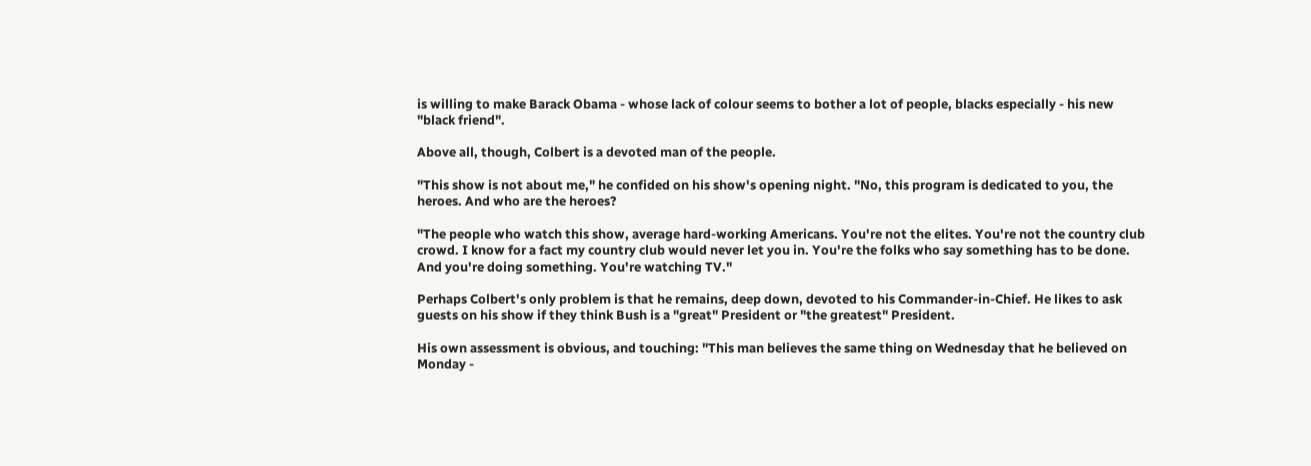is willing to make Barack Obama - whose lack of colour seems to bother a lot of people, blacks especially - his new "black friend".

Above all, though, Colbert is a devoted man of the people.

"This show is not about me," he confided on his show's opening night. "No, this program is dedicated to you, the heroes. And who are the heroes?

"The people who watch this show, average hard-working Americans. You're not the elites. You're not the country club crowd. I know for a fact my country club would never let you in. You're the folks who say something has to be done. And you're doing something. You're watching TV."

Perhaps Colbert's only problem is that he remains, deep down, devoted to his Commander-in-Chief. He likes to ask guests on his show if they think Bush is a "great" President or "the greatest" President.

His own assessment is obvious, and touching: "This man believes the same thing on Wednesday that he believed on Monday -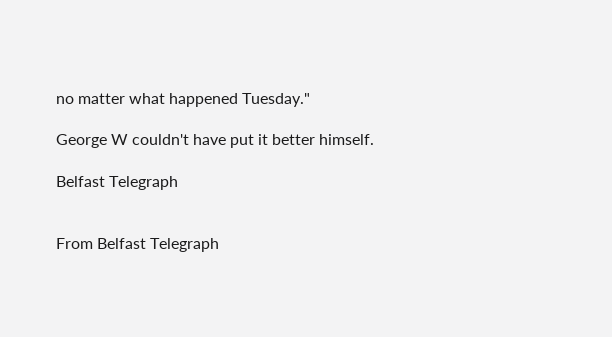no matter what happened Tuesday."

George W couldn't have put it better himself.

Belfast Telegraph


From Belfast Telegraph